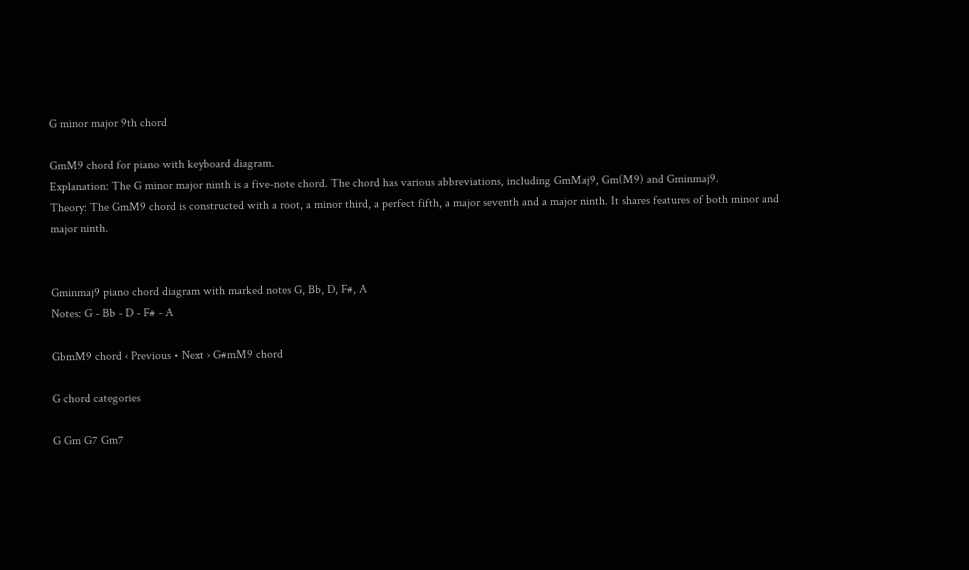G minor major 9th chord

GmM9 chord for piano with keyboard diagram.
Explanation: The G minor major ninth is a five-note chord. The chord has various abbreviations, including GmMaj9, Gm(M9) and Gminmaj9.
Theory: The GmM9 chord is constructed with a root, a minor third, a perfect fifth, a major seventh and a major ninth. It shares features of both minor and major ninth.


Gminmaj9 piano chord diagram with marked notes G, Bb, D, F#, A
Notes: G - Bb - D - F# - A

GbmM9 chord ‹ Previous • Next › G#mM9 chord

G chord categories

G Gm G7 Gm7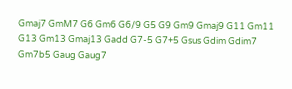Gmaj7 GmM7 G6 Gm6 G6/9 G5 G9 Gm9 Gmaj9 G11 Gm11 G13 Gm13 Gmaj13 Gadd G7-5 G7+5 Gsus Gdim Gdim7 Gm7b5 Gaug Gaug7